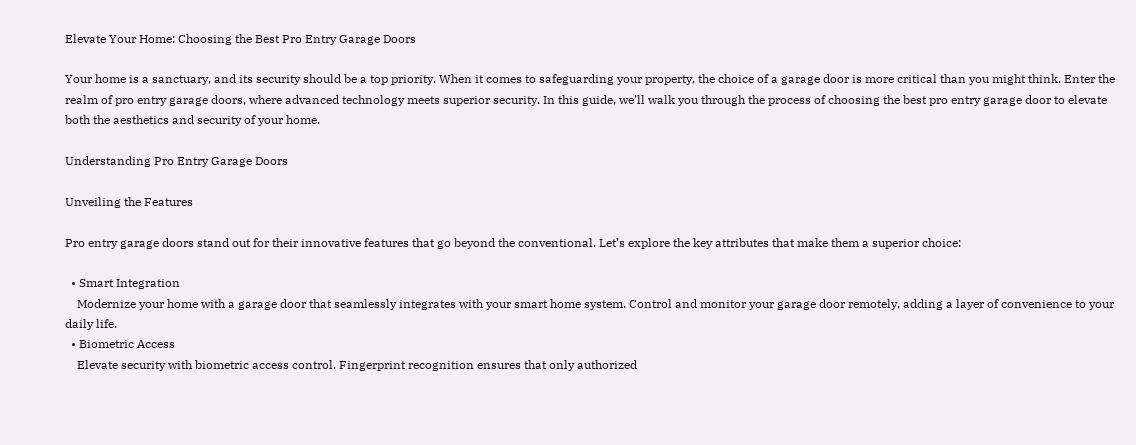Elevate Your Home: Choosing the Best Pro Entry Garage Doors

Your home is a sanctuary, and its security should be a top priority. When it comes to safeguarding your property, the choice of a garage door is more critical than you might think. Enter the realm of pro entry garage doors, where advanced technology meets superior security. In this guide, we’ll walk you through the process of choosing the best pro entry garage door to elevate both the aesthetics and security of your home.

Understanding Pro Entry Garage Doors

Unveiling the Features

Pro entry garage doors stand out for their innovative features that go beyond the conventional. Let’s explore the key attributes that make them a superior choice:

  • Smart Integration
    Modernize your home with a garage door that seamlessly integrates with your smart home system. Control and monitor your garage door remotely, adding a layer of convenience to your daily life.
  • Biometric Access
    Elevate security with biometric access control. Fingerprint recognition ensures that only authorized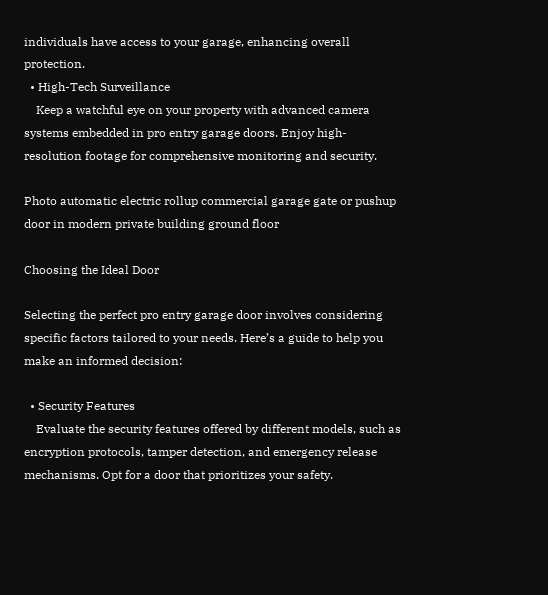individuals have access to your garage, enhancing overall protection.
  • High-Tech Surveillance
    Keep a watchful eye on your property with advanced camera systems embedded in pro entry garage doors. Enjoy high-resolution footage for comprehensive monitoring and security.

Photo automatic electric rollup commercial garage gate or pushup door in modern private building ground floor

Choosing the Ideal Door

Selecting the perfect pro entry garage door involves considering specific factors tailored to your needs. Here’s a guide to help you make an informed decision:

  • Security Features
    Evaluate the security features offered by different models, such as encryption protocols, tamper detection, and emergency release mechanisms. Opt for a door that prioritizes your safety.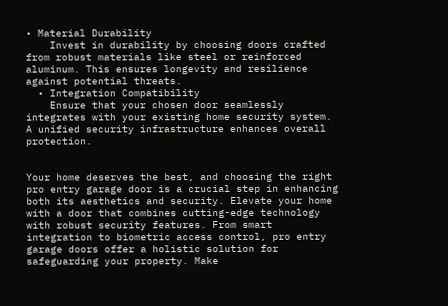• Material Durability
    Invest in durability by choosing doors crafted from robust materials like steel or reinforced aluminum. This ensures longevity and resilience against potential threats.
  • Integration Compatibility
    Ensure that your chosen door seamlessly integrates with your existing home security system. A unified security infrastructure enhances overall protection.


Your home deserves the best, and choosing the right pro entry garage door is a crucial step in enhancing both its aesthetics and security. Elevate your home with a door that combines cutting-edge technology with robust security features. From smart integration to biometric access control, pro entry garage doors offer a holistic solution for safeguarding your property. Make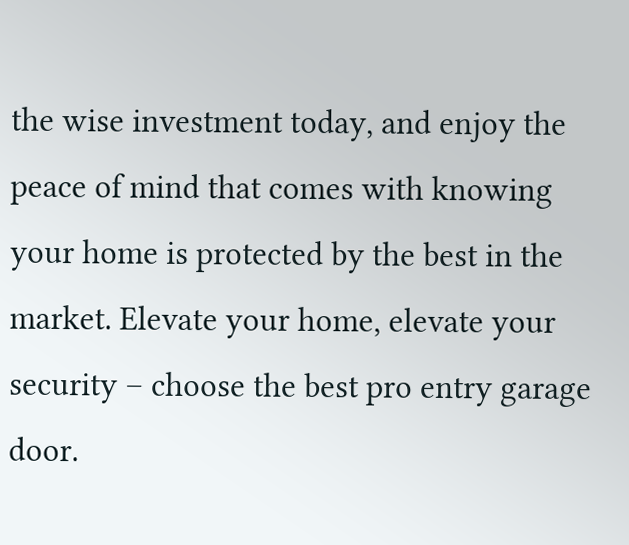the wise investment today, and enjoy the peace of mind that comes with knowing your home is protected by the best in the market. Elevate your home, elevate your security – choose the best pro entry garage door.